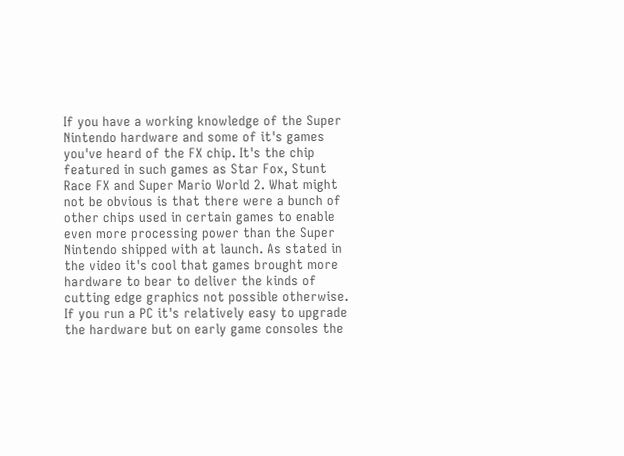If you have a working knowledge of the Super Nintendo hardware and some of it's games you've heard of the FX chip. It's the chip featured in such games as Star Fox, Stunt Race FX and Super Mario World 2. What might not be obvious is that there were a bunch of other chips used in certain games to enable even more processing power than the Super Nintendo shipped with at launch. As stated in the video it's cool that games brought more hardware to bear to deliver the kinds of cutting edge graphics not possible otherwise. If you run a PC it's relatively easy to upgrade the hardware but on early game consoles the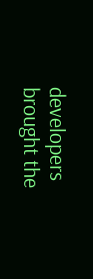developers brought the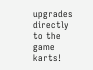upgrades directly to the game karts!